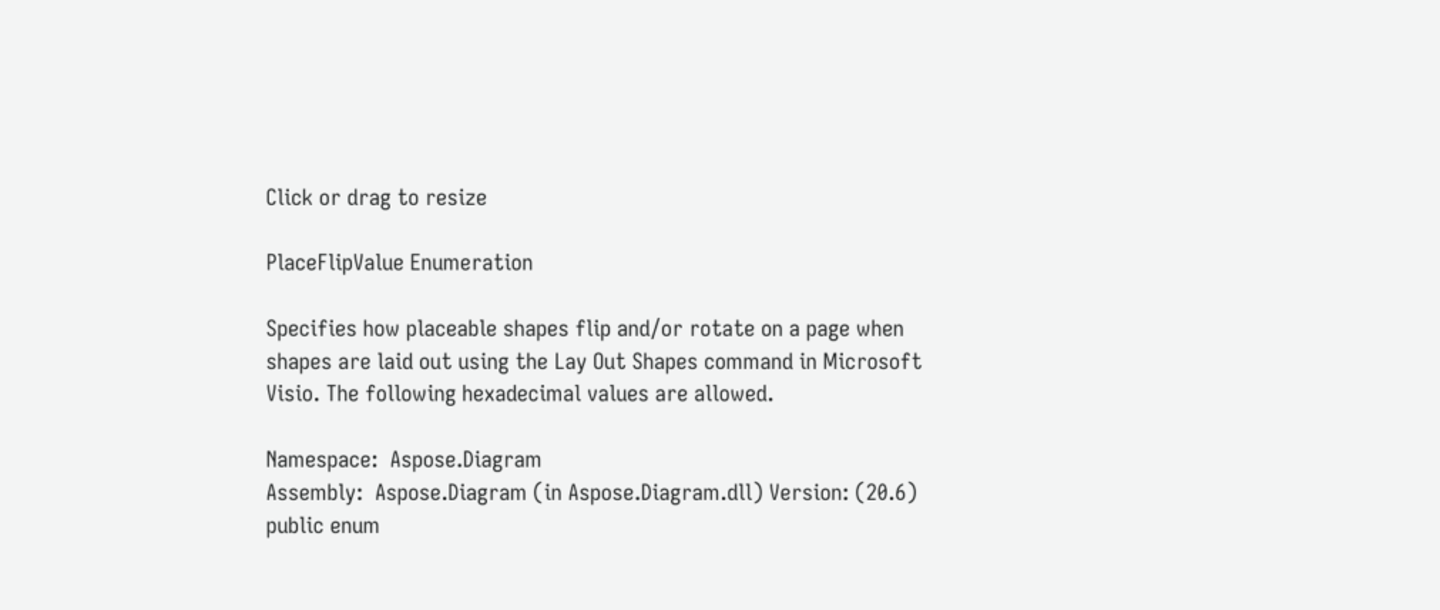Click or drag to resize

PlaceFlipValue Enumeration

Specifies how placeable shapes flip and/or rotate on a page when shapes are laid out using the Lay Out Shapes command in Microsoft Visio. The following hexadecimal values are allowed.

Namespace:  Aspose.Diagram
Assembly:  Aspose.Diagram (in Aspose.Diagram.dll) Version: (20.6)
public enum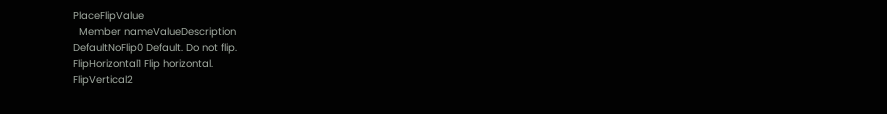PlaceFlipValue
  Member nameValueDescription
DefaultNoFlip0 Default. Do not flip.
FlipHorizontal1 Flip horizontal.
FlipVertical2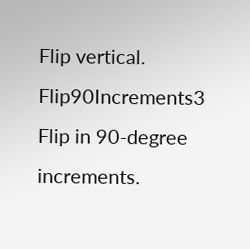Flip vertical.
Flip90Increments3 Flip in 90-degree increments.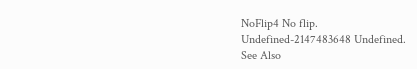NoFlip4 No flip.
Undefined-2147483648 Undefined.
See Also